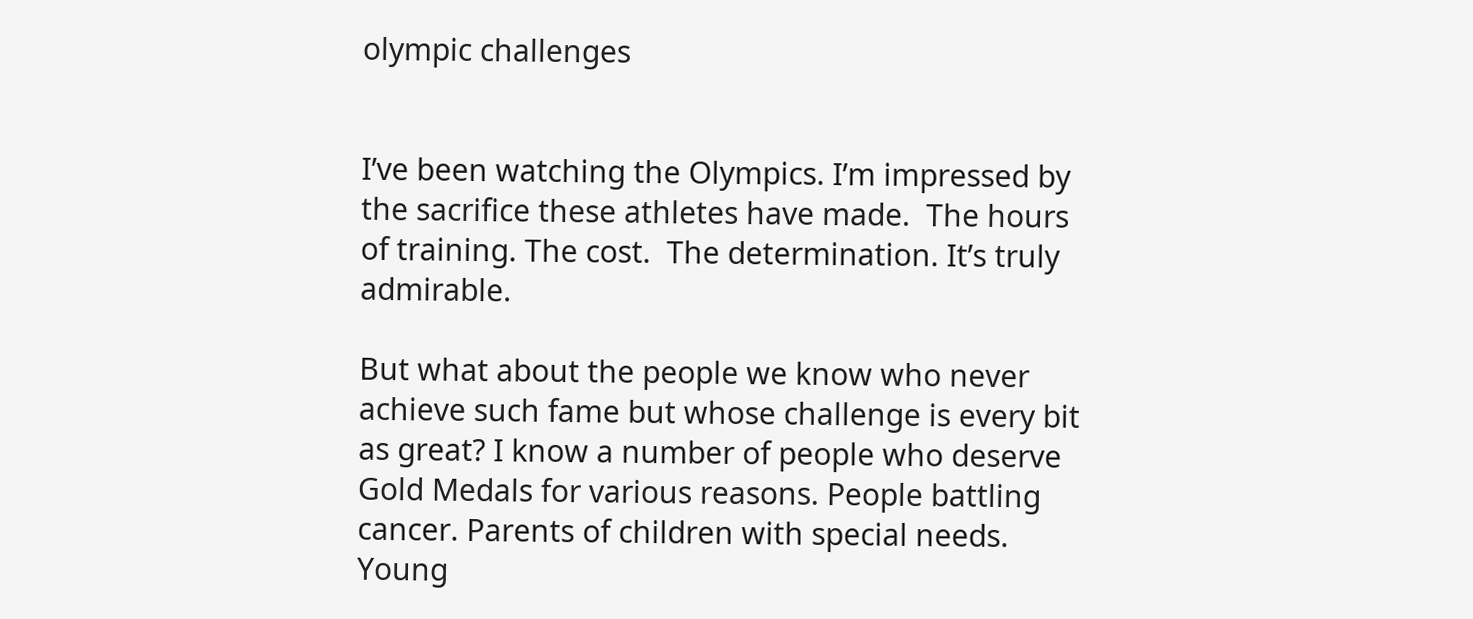olympic challenges


I’ve been watching the Olympics. I’m impressed by the sacrifice these athletes have made.  The hours of training. The cost.  The determination. It’s truly admirable.

But what about the people we know who never achieve such fame but whose challenge is every bit as great? I know a number of people who deserve Gold Medals for various reasons. People battling cancer. Parents of children with special needs. Young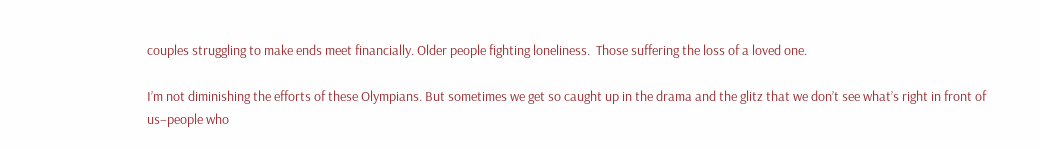couples struggling to make ends meet financially. Older people fighting loneliness.  Those suffering the loss of a loved one.

I’m not diminishing the efforts of these Olympians. But sometimes we get so caught up in the drama and the glitz that we don’t see what’s right in front of us–people who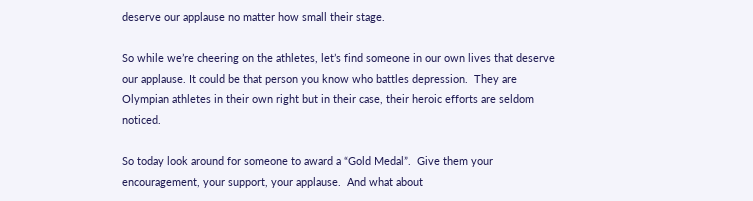deserve our applause no matter how small their stage.

So while we’re cheering on the athletes, let’s find someone in our own lives that deserve our applause. It could be that person you know who battles depression.  They are Olympian athletes in their own right but in their case, their heroic efforts are seldom noticed.

So today look around for someone to award a “Gold Medal”.  Give them your encouragement, your support, your applause.  And what about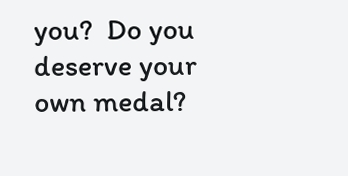you?  Do you deserve your own medal?